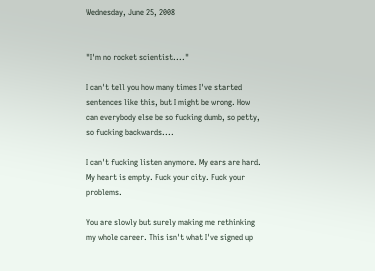Wednesday, June 25, 2008


"I'm no rocket scientist...."

I can't tell you how many times I've started sentences like this, but I might be wrong. How can everybody else be so fucking dumb, so petty, so fucking backwards....

I can't fucking listen anymore. My ears are hard. My heart is empty. Fuck your city. Fuck your problems.

You are slowly but surely making me rethinking my whole career. This isn't what I've signed up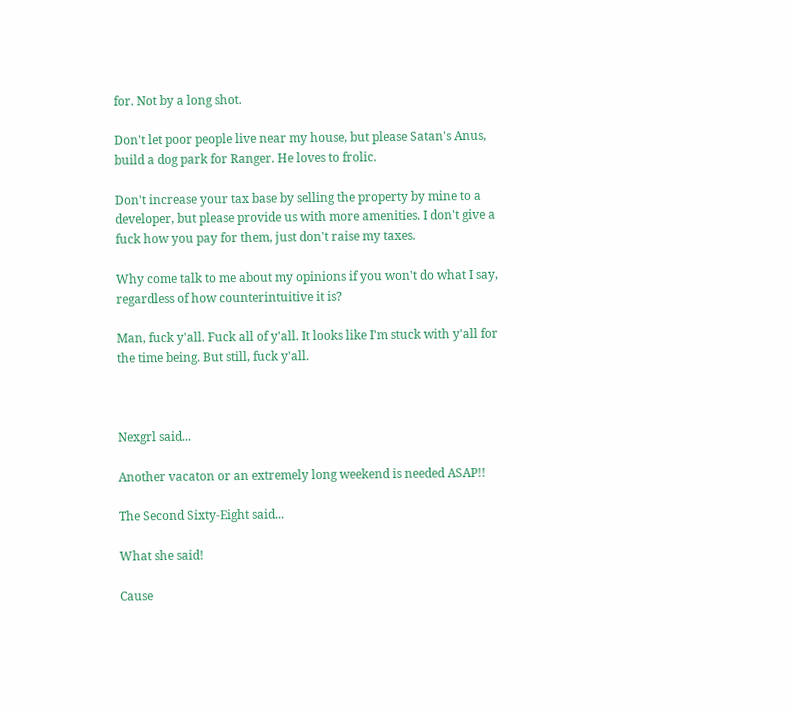for. Not by a long shot.

Don't let poor people live near my house, but please Satan's Anus, build a dog park for Ranger. He loves to frolic.

Don't increase your tax base by selling the property by mine to a developer, but please provide us with more amenities. I don't give a fuck how you pay for them, just don't raise my taxes.

Why come talk to me about my opinions if you won't do what I say, regardless of how counterintuitive it is?

Man, fuck y'all. Fuck all of y'all. It looks like I'm stuck with y'all for the time being. But still, fuck y'all.



Nexgrl said...

Another vacaton or an extremely long weekend is needed ASAP!!

The Second Sixty-Eight said...

What she said!

Cause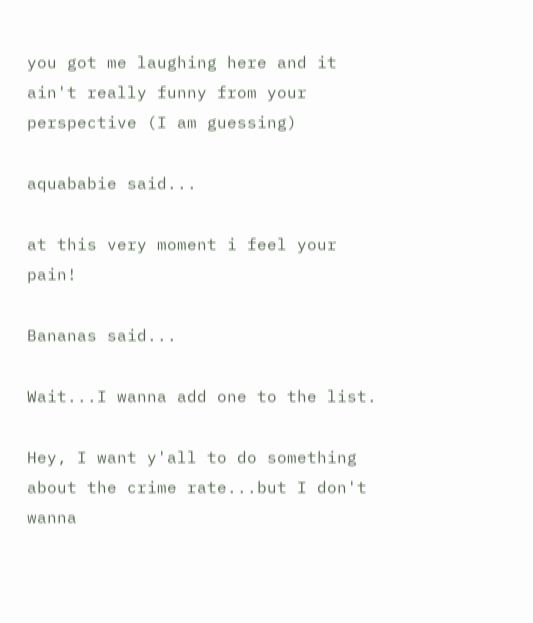you got me laughing here and it ain't really funny from your perspective (I am guessing)

aquababie said...

at this very moment i feel your pain!

Bananas said...

Wait...I wanna add one to the list.

Hey, I want y'all to do something about the crime rate...but I don't wanna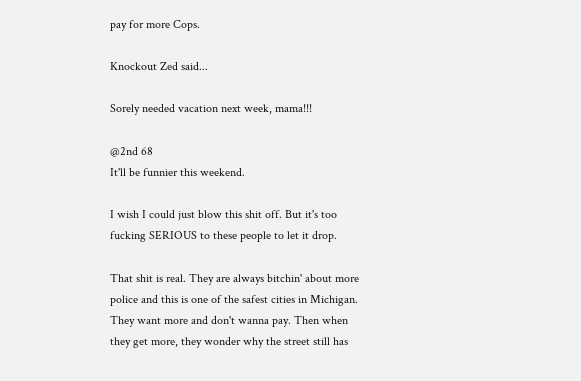pay for more Cops.

Knockout Zed said...

Sorely needed vacation next week, mama!!!

@2nd 68
It'll be funnier this weekend.

I wish I could just blow this shit off. But it's too fucking SERIOUS to these people to let it drop.

That shit is real. They are always bitchin' about more police and this is one of the safest cities in Michigan. They want more and don't wanna pay. Then when they get more, they wonder why the street still has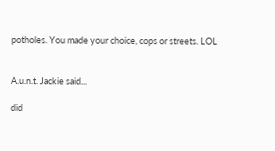potholes. You made your choice, cops or streets. LOL


A.u.n.t. Jackie said...

did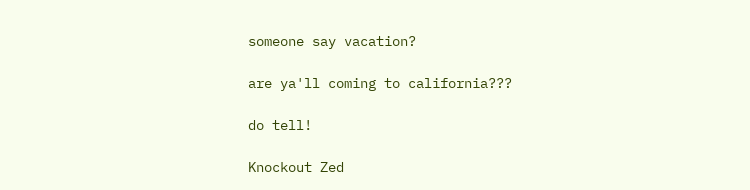someone say vacation?

are ya'll coming to california???

do tell!

Knockout Zed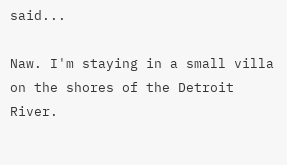said...

Naw. I'm staying in a small villa on the shores of the Detroit River.